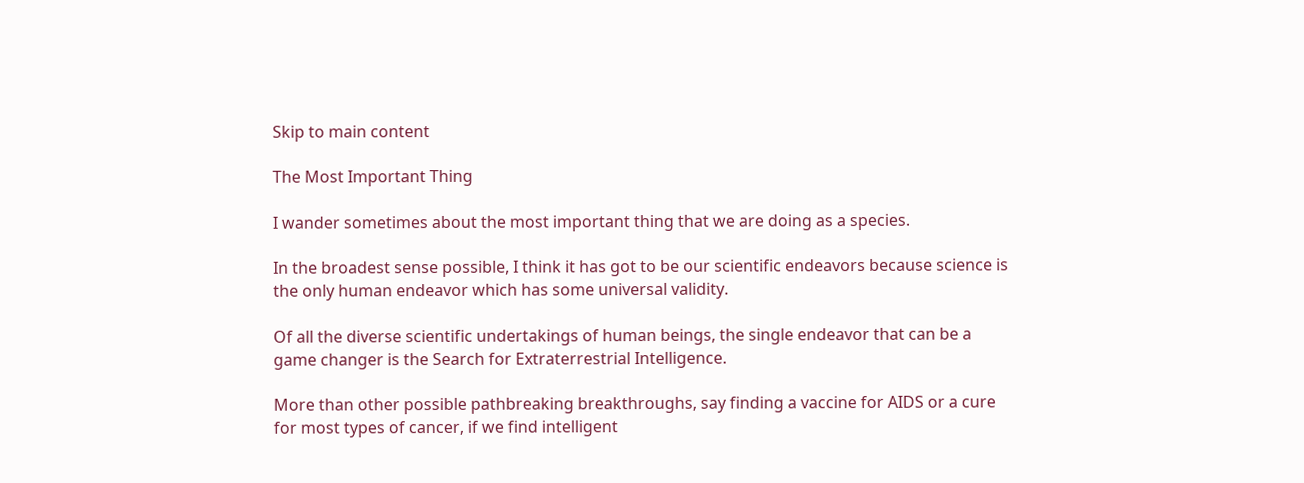Skip to main content

The Most Important Thing

I wander sometimes about the most important thing that we are doing as a species.

In the broadest sense possible, I think it has got to be our scientific endeavors because science is the only human endeavor which has some universal validity.

Of all the diverse scientific undertakings of human beings, the single endeavor that can be a game changer is the Search for Extraterrestrial Intelligence.

More than other possible pathbreaking breakthroughs, say finding a vaccine for AIDS or a cure for most types of cancer, if we find intelligent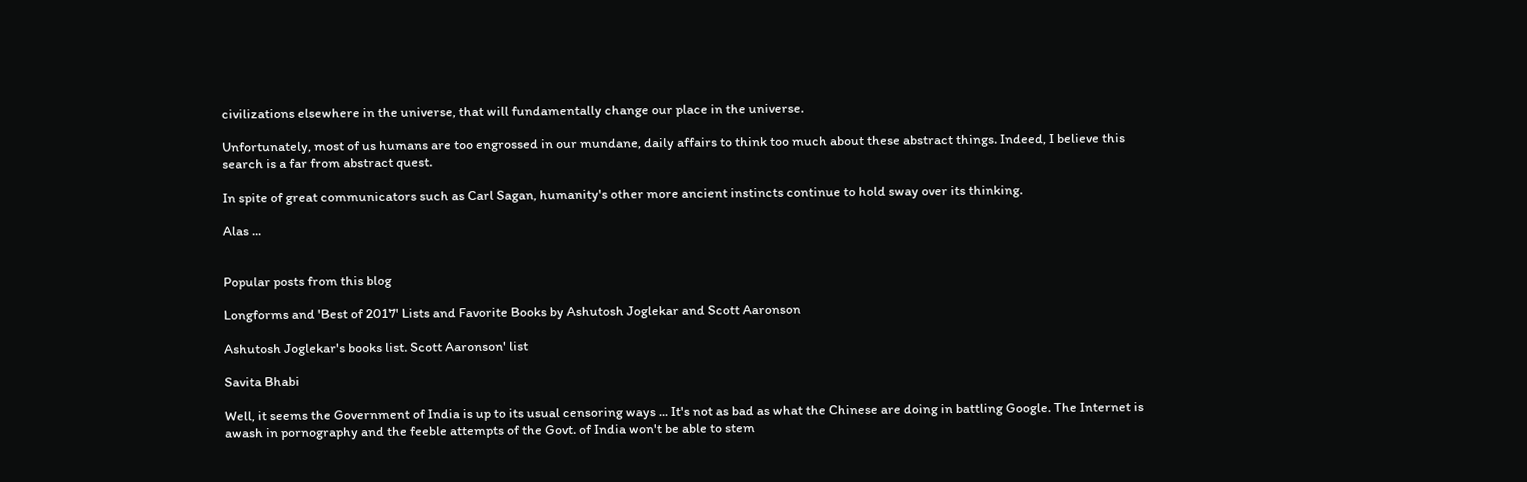civilizations elsewhere in the universe, that will fundamentally change our place in the universe.

Unfortunately, most of us humans are too engrossed in our mundane, daily affairs to think too much about these abstract things. Indeed, I believe this search is a far from abstract quest.

In spite of great communicators such as Carl Sagan, humanity's other more ancient instincts continue to hold sway over its thinking.

Alas ...


Popular posts from this blog

Longforms and 'Best of 2017' Lists and Favorite Books by Ashutosh Joglekar and Scott Aaronson

Ashutosh Joglekar's books list. Scott Aaronson' list

Savita Bhabi

Well, it seems the Government of India is up to its usual censoring ways ... It's not as bad as what the Chinese are doing in battling Google. The Internet is awash in pornography and the feeble attempts of the Govt. of India won't be able to stem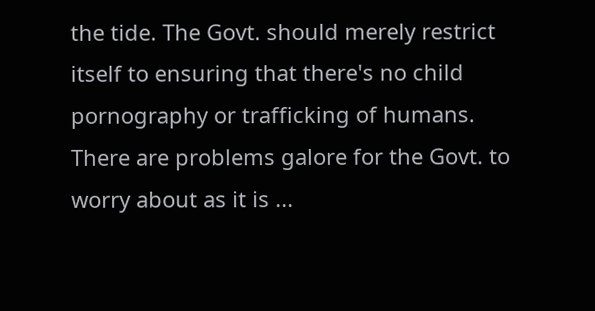the tide. The Govt. should merely restrict itself to ensuring that there's no child pornography or trafficking of humans. There are problems galore for the Govt. to worry about as it is ...